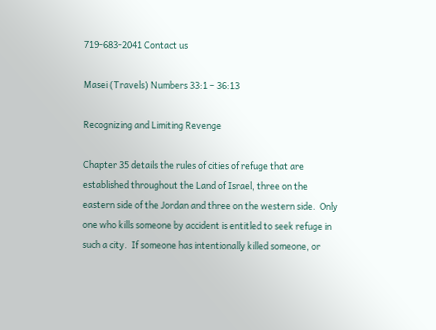719-683-2041 Contact us

Masei (Travels) Numbers 33:1 – 36:13

Recognizing and Limiting Revenge

Chapter 35 details the rules of cities of refuge that are established throughout the Land of Israel, three on the eastern side of the Jordan and three on the western side.  Only one who kills someone by accident is entitled to seek refuge in such a city.  If someone has intentionally killed someone, or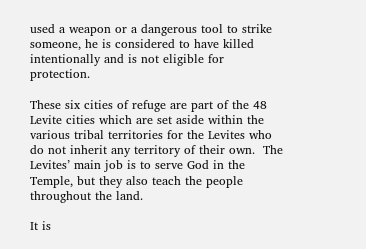used a weapon or a dangerous tool to strike someone, he is considered to have killed intentionally and is not eligible for protection.

These six cities of refuge are part of the 48 Levite cities which are set aside within the various tribal territories for the Levites who do not inherit any territory of their own.  The Levites’ main job is to serve God in the Temple, but they also teach the people throughout the land.

It is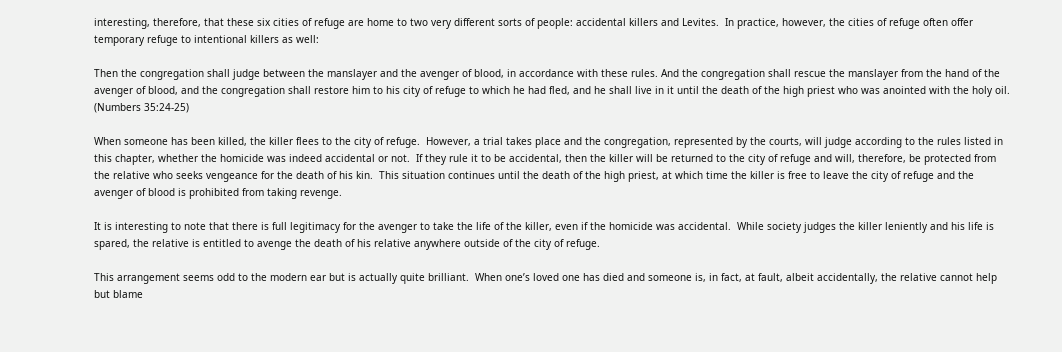interesting, therefore, that these six cities of refuge are home to two very different sorts of people: accidental killers and Levites.  In practice, however, the cities of refuge often offer temporary refuge to intentional killers as well:

Then the congregation shall judge between the manslayer and the avenger of blood, in accordance with these rules. And the congregation shall rescue the manslayer from the hand of the avenger of blood, and the congregation shall restore him to his city of refuge to which he had fled, and he shall live in it until the death of the high priest who was anointed with the holy oil. (Numbers 35:24-25)

When someone has been killed, the killer flees to the city of refuge.  However, a trial takes place and the congregation, represented by the courts, will judge according to the rules listed in this chapter, whether the homicide was indeed accidental or not.  If they rule it to be accidental, then the killer will be returned to the city of refuge and will, therefore, be protected from the relative who seeks vengeance for the death of his kin.  This situation continues until the death of the high priest, at which time the killer is free to leave the city of refuge and the avenger of blood is prohibited from taking revenge.

It is interesting to note that there is full legitimacy for the avenger to take the life of the killer, even if the homicide was accidental.  While society judges the killer leniently and his life is spared, the relative is entitled to avenge the death of his relative anywhere outside of the city of refuge.

This arrangement seems odd to the modern ear but is actually quite brilliant.  When one’s loved one has died and someone is, in fact, at fault, albeit accidentally, the relative cannot help but blame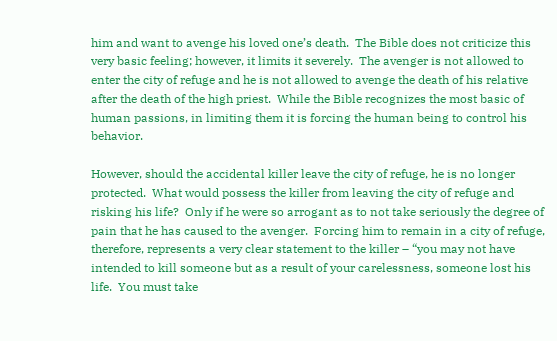him and want to avenge his loved one’s death.  The Bible does not criticize this very basic feeling; however, it limits it severely.  The avenger is not allowed to enter the city of refuge and he is not allowed to avenge the death of his relative after the death of the high priest.  While the Bible recognizes the most basic of human passions, in limiting them it is forcing the human being to control his behavior.

However, should the accidental killer leave the city of refuge, he is no longer protected.  What would possess the killer from leaving the city of refuge and risking his life?  Only if he were so arrogant as to not take seriously the degree of pain that he has caused to the avenger.  Forcing him to remain in a city of refuge, therefore, represents a very clear statement to the killer – “you may not have intended to kill someone but as a result of your carelessness, someone lost his life.  You must take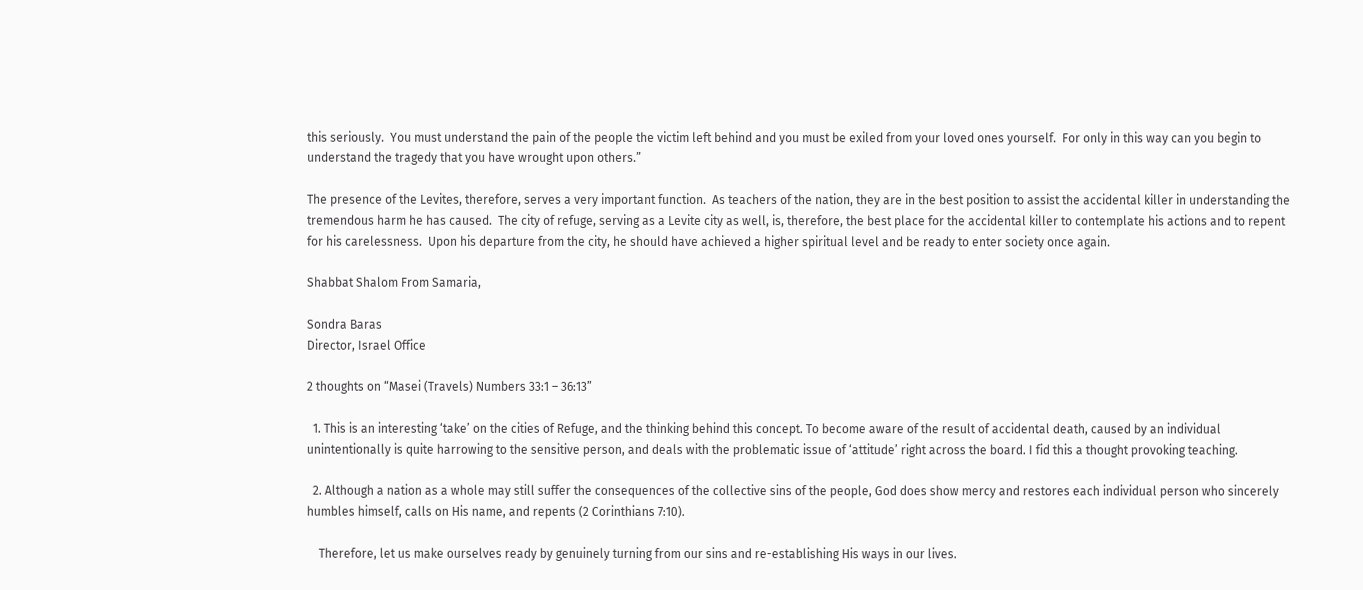this seriously.  You must understand the pain of the people the victim left behind and you must be exiled from your loved ones yourself.  For only in this way can you begin to understand the tragedy that you have wrought upon others.”

The presence of the Levites, therefore, serves a very important function.  As teachers of the nation, they are in the best position to assist the accidental killer in understanding the tremendous harm he has caused.  The city of refuge, serving as a Levite city as well, is, therefore, the best place for the accidental killer to contemplate his actions and to repent for his carelessness.  Upon his departure from the city, he should have achieved a higher spiritual level and be ready to enter society once again.

Shabbat Shalom From Samaria,

Sondra Baras
Director, Israel Office

2 thoughts on “Masei (Travels) Numbers 33:1 – 36:13”

  1. This is an interesting ‘take’ on the cities of Refuge, and the thinking behind this concept. To become aware of the result of accidental death, caused by an individual unintentionally is quite harrowing to the sensitive person, and deals with the problematic issue of ‘attitude’ right across the board. I fid this a thought provoking teaching.

  2. Although a nation as a whole may still suffer the consequences of the collective sins of the people, God does show mercy and restores each individual person who sincerely humbles himself, calls on His name, and repents (2 Corinthians 7:10).

    Therefore, let us make ourselves ready by genuinely turning from our sins and re-establishing His ways in our lives.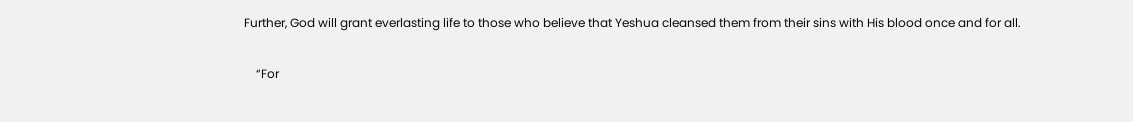Further, God will grant everlasting life to those who believe that Yeshua cleansed them from their sins with His blood once and for all.

    “For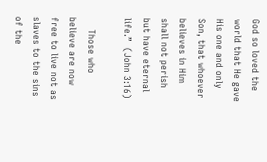God so loved the world that He gave His one and only Son, that whoever believes in Him shall not perish but have eternal life.”  (John 3:16)

    Those who believe are now free to live not as slaves to the sins of the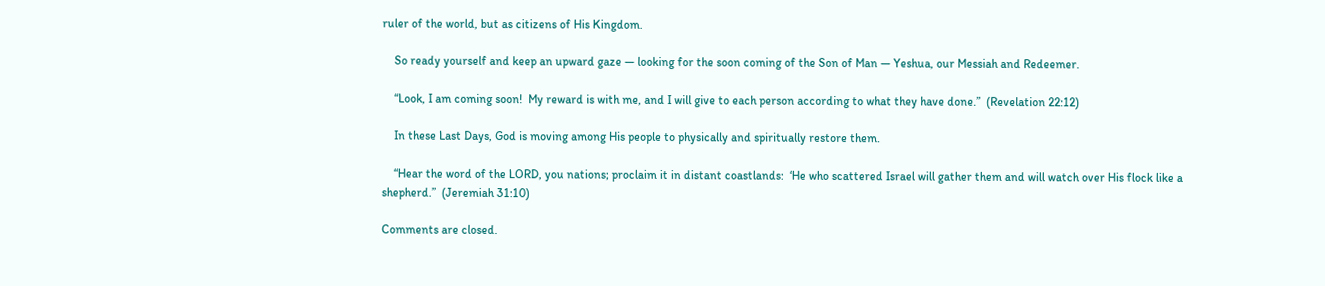ruler of the world, but as citizens of His Kingdom.

    So ready yourself and keep an upward gaze — looking for the soon coming of the Son of Man — Yeshua, our Messiah and Redeemer.

    “Look, I am coming soon!  My reward is with me, and I will give to each person according to what they have done.”  (Revelation 22:12)

    In these Last Days, God is moving among His people to physically and spiritually restore them.

    “Hear the word of the LORD, you nations; proclaim it in distant coastlands:  ‘He who scattered Israel will gather them and will watch over His flock like a shepherd.”  (Jeremiah 31:10)

Comments are closed.